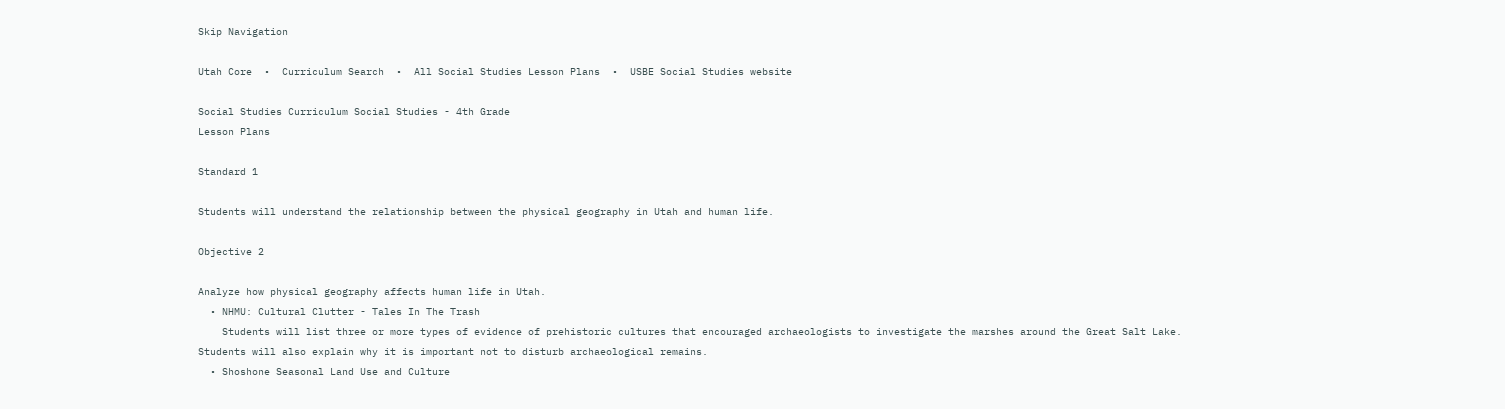Skip Navigation

Utah Core  •  Curriculum Search  •  All Social Studies Lesson Plans  •  USBE Social Studies website

Social Studies Curriculum Social Studies - 4th Grade
Lesson Plans

Standard 1

Students will understand the relationship between the physical geography in Utah and human life.

Objective 2

Analyze how physical geography affects human life in Utah.
  • NHMU: Cultural Clutter - Tales In The Trash
    Students will list three or more types of evidence of prehistoric cultures that encouraged archaeologists to investigate the marshes around the Great Salt Lake. Students will also explain why it is important not to disturb archaeological remains.
  • Shoshone Seasonal Land Use and Culture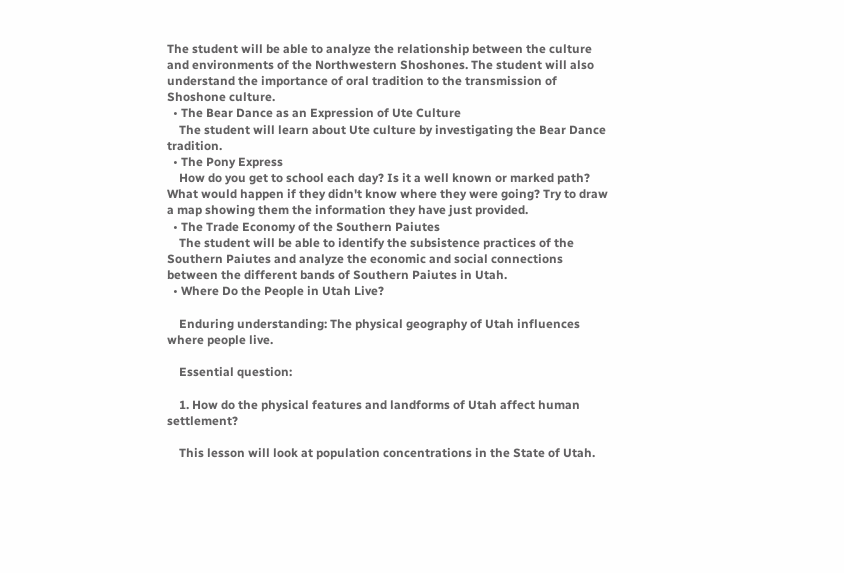The student will be able to analyze the relationship between the culture and environments of the Northwestern Shoshones. The student will also understand the importance of oral tradition to the transmission of Shoshone culture.
  • The Bear Dance as an Expression of Ute Culture
    The student will learn about Ute culture by investigating the Bear Dance tradition.
  • The Pony Express
    How do you get to school each day? Is it a well known or marked path? What would happen if they didn't know where they were going? Try to draw a map showing them the information they have just provided.
  • The Trade Economy of the Southern Paiutes
    The student will be able to identify the subsistence practices of the Southern Paiutes and analyze the economic and social connections between the different bands of Southern Paiutes in Utah.
  • Where Do the People in Utah Live?

    Enduring understanding: The physical geography of Utah influences where people live.

    Essential question:

    1. How do the physical features and landforms of Utah affect human settlement?

    This lesson will look at population concentrations in the State of Utah.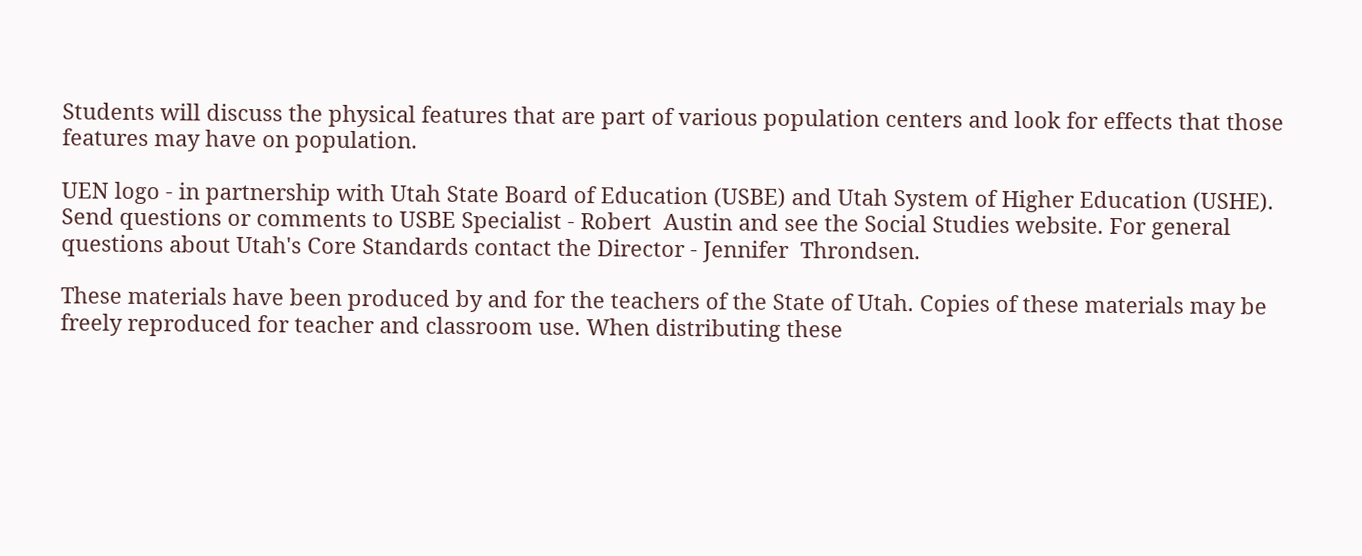Students will discuss the physical features that are part of various population centers and look for effects that those features may have on population.

UEN logo - in partnership with Utah State Board of Education (USBE) and Utah System of Higher Education (USHE).  Send questions or comments to USBE Specialist - Robert  Austin and see the Social Studies website. For general questions about Utah's Core Standards contact the Director - Jennifer  Throndsen.

These materials have been produced by and for the teachers of the State of Utah. Copies of these materials may be freely reproduced for teacher and classroom use. When distributing these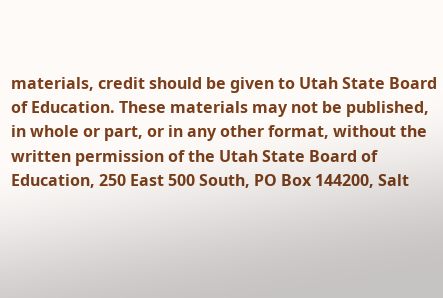materials, credit should be given to Utah State Board of Education. These materials may not be published, in whole or part, or in any other format, without the written permission of the Utah State Board of Education, 250 East 500 South, PO Box 144200, Salt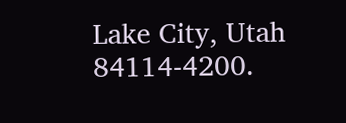Lake City, Utah 84114-4200.